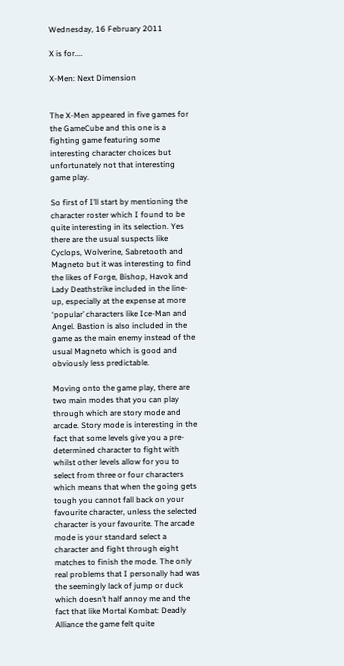Wednesday, 16 February 2011

X is for....

X-Men: Next Dimension


The X-Men appeared in five games for the GameCube and this one is a fighting game featuring some interesting character choices but unfortunately not that interesting game play.

So first of I’ll start by mentioning the character roster which I found to be quite interesting in its selection. Yes there are the usual suspects like Cyclops, Wolverine, Sabretooth and Magneto but it was interesting to find the likes of Forge, Bishop, Havok and Lady Deathstrike included in the line-up, especially at the expense at more ‘popular’ characters like Ice-Man and Angel. Bastion is also included in the game as the main enemy instead of the usual Magneto which is good and obviously less predictable.

Moving onto the game play, there are two main modes that you can play through which are story mode and arcade. Story mode is interesting in the fact that some levels give you a pre-determined character to fight with whilst other levels allow for you to select from three or four characters which means that when the going gets tough you cannot fall back on your favourite character, unless the selected character is your favourite. The arcade mode is your standard select a character and fight through eight matches to finish the mode. The only real problems that I personally had was the seemingly lack of jump or duck which doesn’t half annoy me and the fact that like Mortal Kombat: Deadly Alliance the game felt quite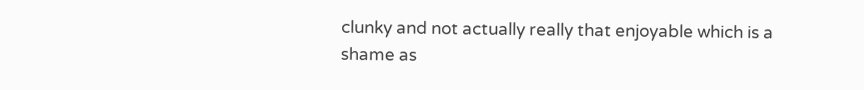clunky and not actually really that enjoyable which is a shame as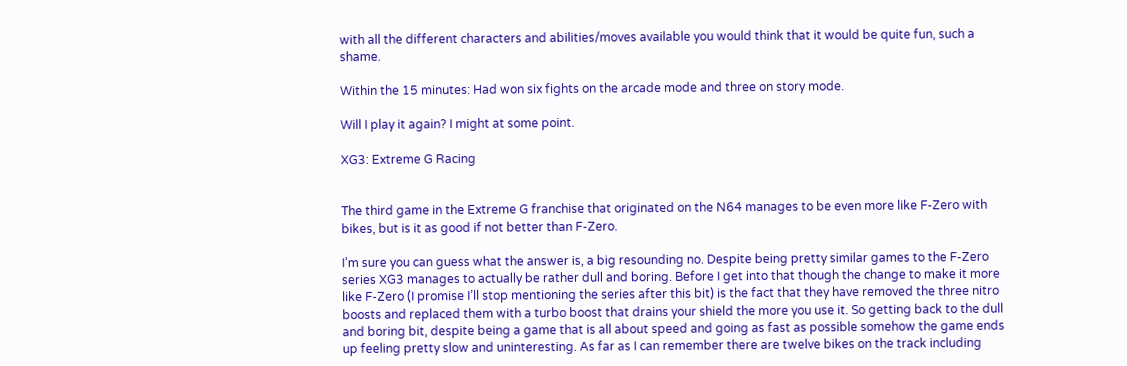with all the different characters and abilities/moves available you would think that it would be quite fun, such a shame.

Within the 15 minutes: Had won six fights on the arcade mode and three on story mode.

Will I play it again? I might at some point.

XG3: Extreme G Racing


The third game in the Extreme G franchise that originated on the N64 manages to be even more like F-Zero with bikes, but is it as good if not better than F-Zero.

I’m sure you can guess what the answer is, a big resounding no. Despite being pretty similar games to the F-Zero series XG3 manages to actually be rather dull and boring. Before I get into that though the change to make it more like F-Zero (I promise I’ll stop mentioning the series after this bit) is the fact that they have removed the three nitro boosts and replaced them with a turbo boost that drains your shield the more you use it. So getting back to the dull and boring bit, despite being a game that is all about speed and going as fast as possible somehow the game ends up feeling pretty slow and uninteresting. As far as I can remember there are twelve bikes on the track including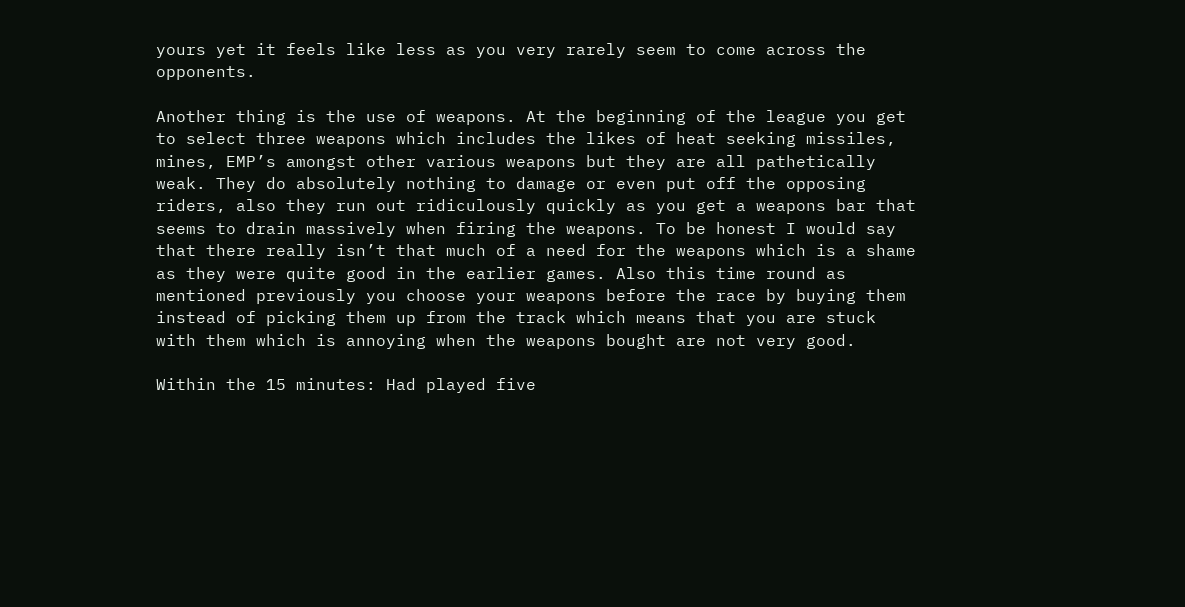yours yet it feels like less as you very rarely seem to come across the opponents.

Another thing is the use of weapons. At the beginning of the league you get to select three weapons which includes the likes of heat seeking missiles, mines, EMP’s amongst other various weapons but they are all pathetically weak. They do absolutely nothing to damage or even put off the opposing riders, also they run out ridiculously quickly as you get a weapons bar that seems to drain massively when firing the weapons. To be honest I would say that there really isn’t that much of a need for the weapons which is a shame as they were quite good in the earlier games. Also this time round as mentioned previously you choose your weapons before the race by buying them instead of picking them up from the track which means that you are stuck with them which is annoying when the weapons bought are not very good.

Within the 15 minutes: Had played five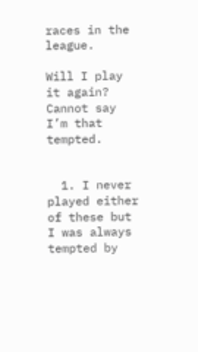races in the league.

Will I play it again? Cannot say I’m that tempted.


  1. I never played either of these but I was always tempted by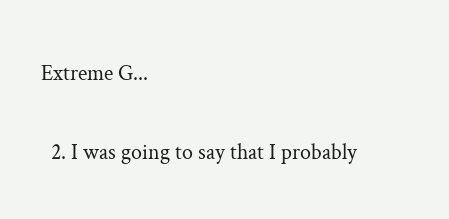Extreme G...

  2. I was going to say that I probably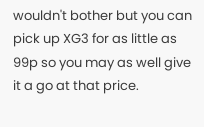wouldn't bother but you can pick up XG3 for as little as 99p so you may as well give it a go at that price.